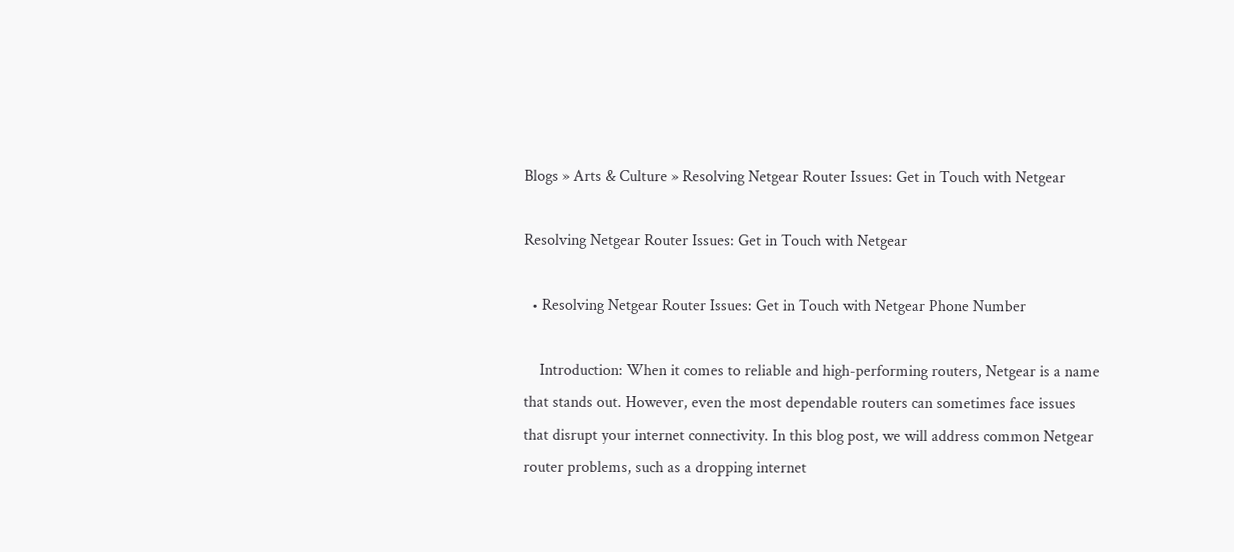Blogs » Arts & Culture » Resolving Netgear Router Issues: Get in Touch with Netgear

Resolving Netgear Router Issues: Get in Touch with Netgear

  • Resolving Netgear Router Issues: Get in Touch with Netgear Phone Number

    Introduction: When it comes to reliable and high-performing routers, Netgear is a name that stands out. However, even the most dependable routers can sometimes face issues that disrupt your internet connectivity. In this blog post, we will address common Netgear router problems, such as a dropping internet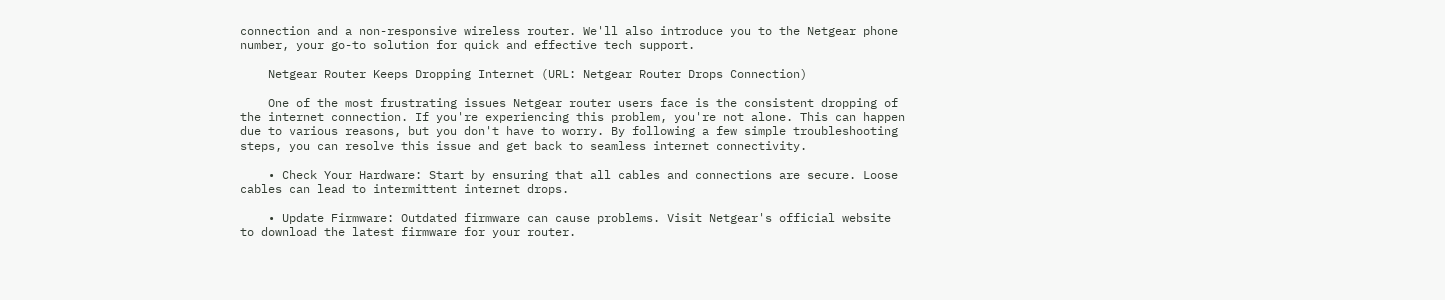connection and a non-responsive wireless router. We'll also introduce you to the Netgear phone number, your go-to solution for quick and effective tech support.

    Netgear Router Keeps Dropping Internet (URL: Netgear Router Drops Connection)

    One of the most frustrating issues Netgear router users face is the consistent dropping of the internet connection. If you're experiencing this problem, you're not alone. This can happen due to various reasons, but you don't have to worry. By following a few simple troubleshooting steps, you can resolve this issue and get back to seamless internet connectivity.

    • Check Your Hardware: Start by ensuring that all cables and connections are secure. Loose cables can lead to intermittent internet drops.

    • Update Firmware: Outdated firmware can cause problems. Visit Netgear's official website to download the latest firmware for your router.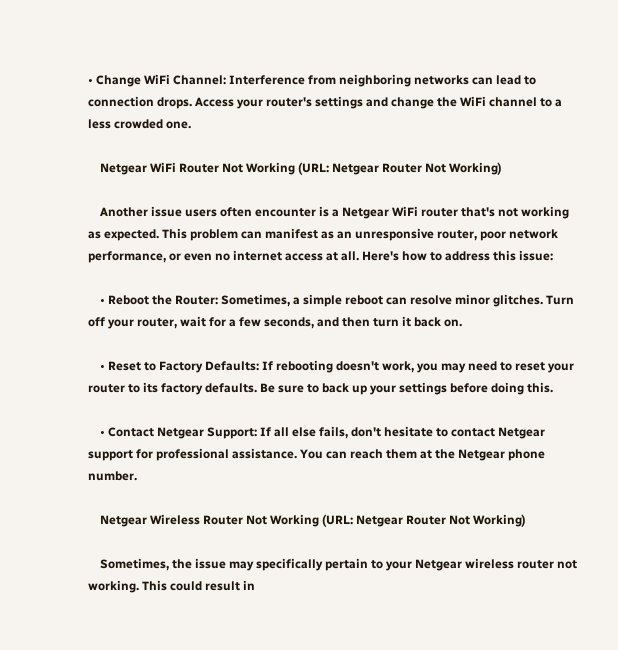• Change WiFi Channel: Interference from neighboring networks can lead to connection drops. Access your router's settings and change the WiFi channel to a less crowded one.

    Netgear WiFi Router Not Working (URL: Netgear Router Not Working)

    Another issue users often encounter is a Netgear WiFi router that's not working as expected. This problem can manifest as an unresponsive router, poor network performance, or even no internet access at all. Here's how to address this issue:

    • Reboot the Router: Sometimes, a simple reboot can resolve minor glitches. Turn off your router, wait for a few seconds, and then turn it back on.

    • Reset to Factory Defaults: If rebooting doesn't work, you may need to reset your router to its factory defaults. Be sure to back up your settings before doing this.

    • Contact Netgear Support: If all else fails, don't hesitate to contact Netgear support for professional assistance. You can reach them at the Netgear phone number.

    Netgear Wireless Router Not Working (URL: Netgear Router Not Working)

    Sometimes, the issue may specifically pertain to your Netgear wireless router not working. This could result in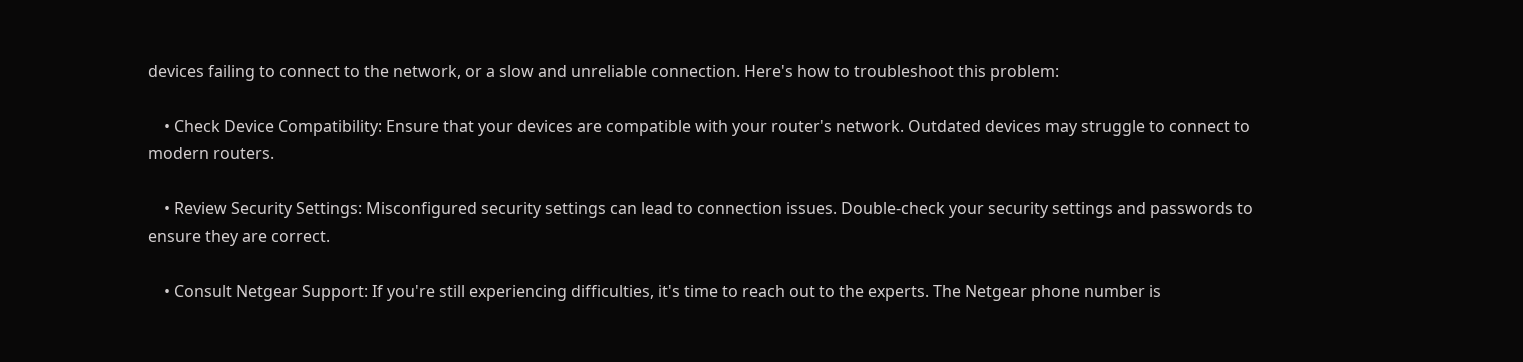devices failing to connect to the network, or a slow and unreliable connection. Here's how to troubleshoot this problem:

    • Check Device Compatibility: Ensure that your devices are compatible with your router's network. Outdated devices may struggle to connect to modern routers.

    • Review Security Settings: Misconfigured security settings can lead to connection issues. Double-check your security settings and passwords to ensure they are correct.

    • Consult Netgear Support: If you're still experiencing difficulties, it's time to reach out to the experts. The Netgear phone number is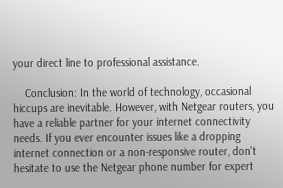your direct line to professional assistance.

    Conclusion: In the world of technology, occasional hiccups are inevitable. However, with Netgear routers, you have a reliable partner for your internet connectivity needs. If you ever encounter issues like a dropping internet connection or a non-responsive router, don't hesitate to use the Netgear phone number for expert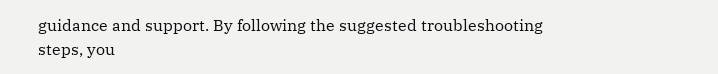guidance and support. By following the suggested troubleshooting steps, you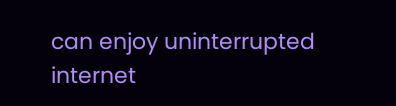can enjoy uninterrupted internet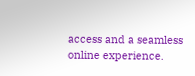access and a seamless online experience.